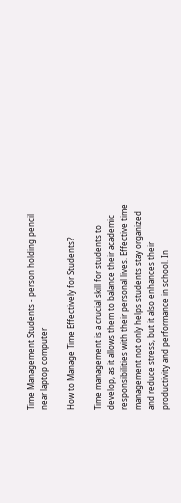Time Management Students - person holding pencil near laptop computer

How to Manage Time Effectively for Students?

Time management is a crucial skill for students to develop, as it allows them to balance their academic responsibilities with their personal lives. Effective time management not only helps students stay organized and reduce stress, but it also enhances their productivity and performance in school. In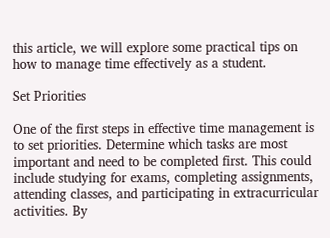this article, we will explore some practical tips on how to manage time effectively as a student.

Set Priorities

One of the first steps in effective time management is to set priorities. Determine which tasks are most important and need to be completed first. This could include studying for exams, completing assignments, attending classes, and participating in extracurricular activities. By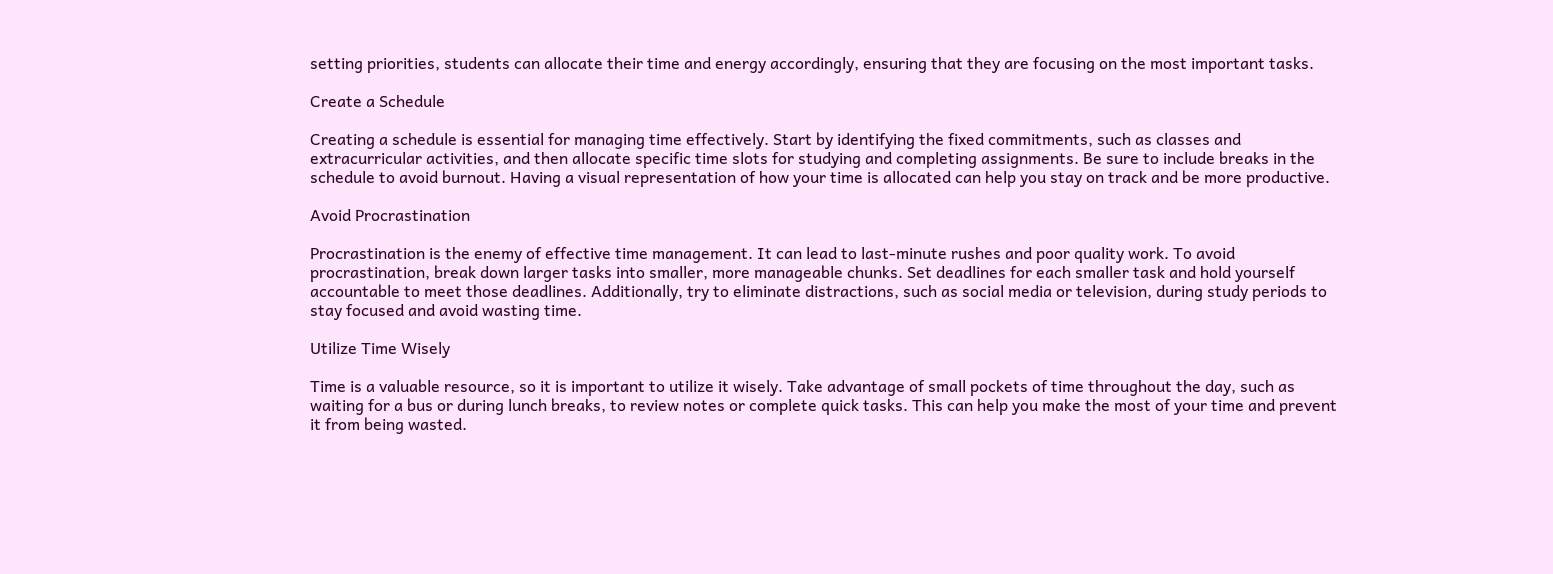setting priorities, students can allocate their time and energy accordingly, ensuring that they are focusing on the most important tasks.

Create a Schedule

Creating a schedule is essential for managing time effectively. Start by identifying the fixed commitments, such as classes and extracurricular activities, and then allocate specific time slots for studying and completing assignments. Be sure to include breaks in the schedule to avoid burnout. Having a visual representation of how your time is allocated can help you stay on track and be more productive.

Avoid Procrastination

Procrastination is the enemy of effective time management. It can lead to last-minute rushes and poor quality work. To avoid procrastination, break down larger tasks into smaller, more manageable chunks. Set deadlines for each smaller task and hold yourself accountable to meet those deadlines. Additionally, try to eliminate distractions, such as social media or television, during study periods to stay focused and avoid wasting time.

Utilize Time Wisely

Time is a valuable resource, so it is important to utilize it wisely. Take advantage of small pockets of time throughout the day, such as waiting for a bus or during lunch breaks, to review notes or complete quick tasks. This can help you make the most of your time and prevent it from being wasted.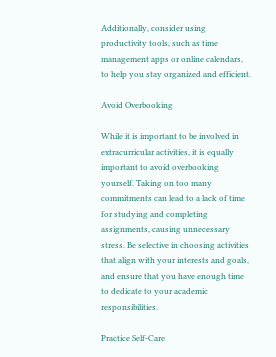Additionally, consider using productivity tools, such as time management apps or online calendars, to help you stay organized and efficient.

Avoid Overbooking

While it is important to be involved in extracurricular activities, it is equally important to avoid overbooking yourself. Taking on too many commitments can lead to a lack of time for studying and completing assignments, causing unnecessary stress. Be selective in choosing activities that align with your interests and goals, and ensure that you have enough time to dedicate to your academic responsibilities.

Practice Self-Care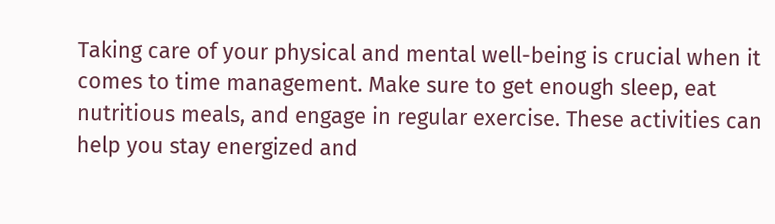Taking care of your physical and mental well-being is crucial when it comes to time management. Make sure to get enough sleep, eat nutritious meals, and engage in regular exercise. These activities can help you stay energized and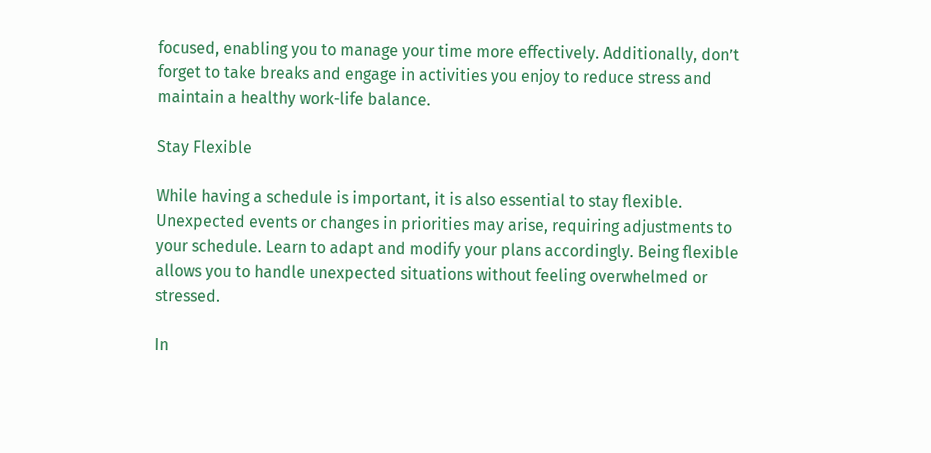focused, enabling you to manage your time more effectively. Additionally, don’t forget to take breaks and engage in activities you enjoy to reduce stress and maintain a healthy work-life balance.

Stay Flexible

While having a schedule is important, it is also essential to stay flexible. Unexpected events or changes in priorities may arise, requiring adjustments to your schedule. Learn to adapt and modify your plans accordingly. Being flexible allows you to handle unexpected situations without feeling overwhelmed or stressed.

In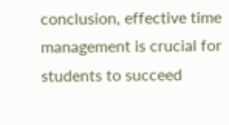conclusion, effective time management is crucial for students to succeed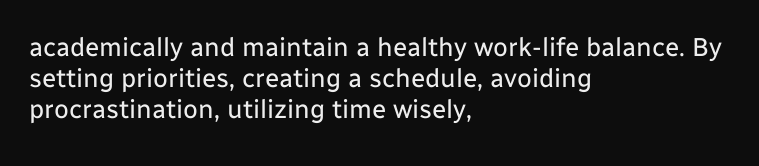academically and maintain a healthy work-life balance. By setting priorities, creating a schedule, avoiding procrastination, utilizing time wisely,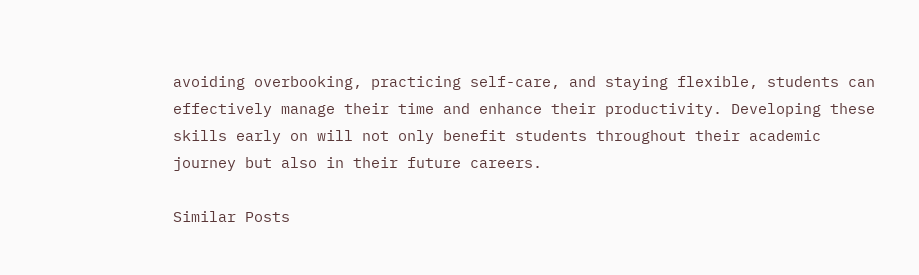avoiding overbooking, practicing self-care, and staying flexible, students can effectively manage their time and enhance their productivity. Developing these skills early on will not only benefit students throughout their academic journey but also in their future careers.

Similar Posts